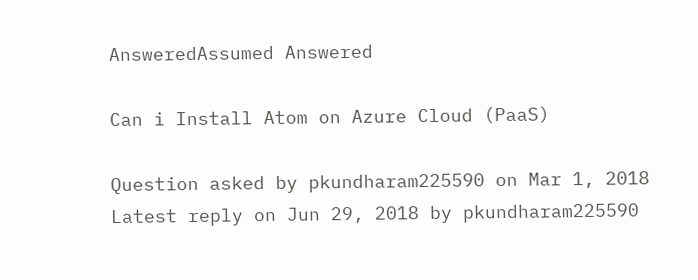AnsweredAssumed Answered

Can i Install Atom on Azure Cloud (PaaS)

Question asked by pkundharam225590 on Mar 1, 2018
Latest reply on Jun 29, 2018 by pkundharam225590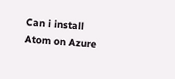Can i install Atom on Azure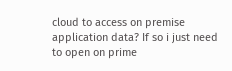cloud to access on premise application data? If so i just need to open on prime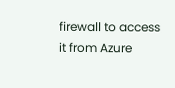firewall to access it from Azure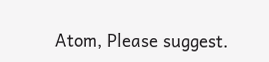Atom, Please suggest.